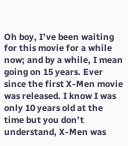Oh boy, I’ve been waiting for this movie for a while now; and by a while, I mean going on 15 years. Ever since the first X-Men movie was released. I know I was only 10 years old at the time but you don’t understand, X-Men was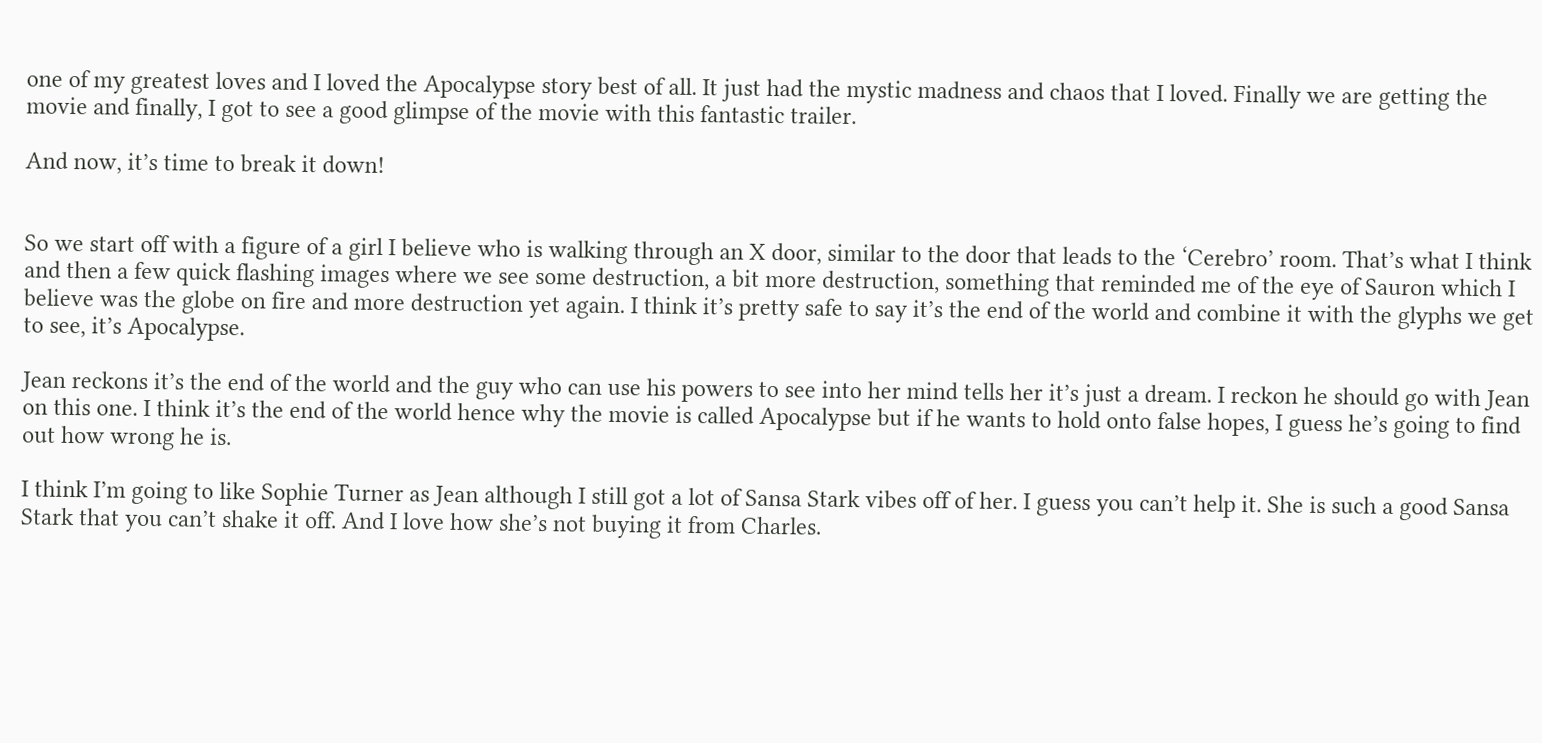one of my greatest loves and I loved the Apocalypse story best of all. It just had the mystic madness and chaos that I loved. Finally we are getting the movie and finally, I got to see a good glimpse of the movie with this fantastic trailer.

And now, it’s time to break it down!


So we start off with a figure of a girl I believe who is walking through an X door, similar to the door that leads to the ‘Cerebro’ room. That’s what I think and then a few quick flashing images where we see some destruction, a bit more destruction, something that reminded me of the eye of Sauron which I believe was the globe on fire and more destruction yet again. I think it’s pretty safe to say it’s the end of the world and combine it with the glyphs we get to see, it’s Apocalypse.

Jean reckons it’s the end of the world and the guy who can use his powers to see into her mind tells her it’s just a dream. I reckon he should go with Jean on this one. I think it’s the end of the world hence why the movie is called Apocalypse but if he wants to hold onto false hopes, I guess he’s going to find out how wrong he is.

I think I’m going to like Sophie Turner as Jean although I still got a lot of Sansa Stark vibes off of her. I guess you can’t help it. She is such a good Sansa Stark that you can’t shake it off. And I love how she’s not buying it from Charles.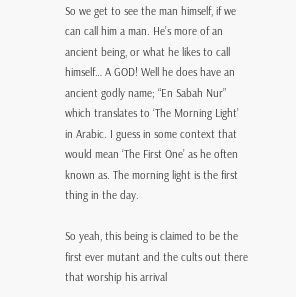So we get to see the man himself, if we can call him a man. He’s more of an ancient being, or what he likes to call himself… A GOD! Well he does have an ancient godly name; “En Sabah Nur” which translates to ‘The Morning Light’ in Arabic. I guess in some context that would mean ‘The First One’ as he often known as. The morning light is the first thing in the day.

So yeah, this being is claimed to be the first ever mutant and the cults out there that worship his arrival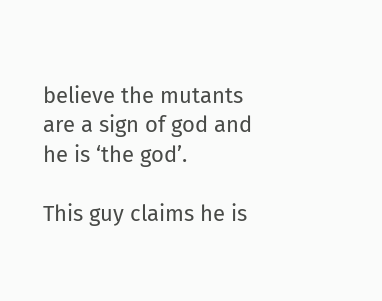believe the mutants are a sign of god and he is ‘the god’.

This guy claims he is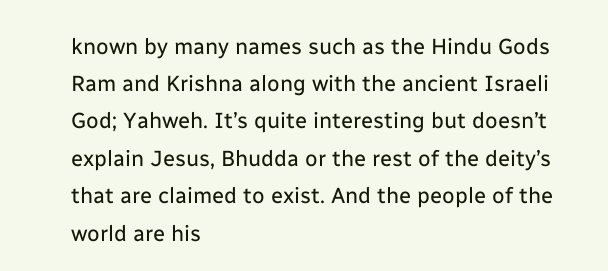known by many names such as the Hindu Gods Ram and Krishna along with the ancient Israeli God; Yahweh. It’s quite interesting but doesn’t explain Jesus, Bhudda or the rest of the deity’s that are claimed to exist. And the people of the world are his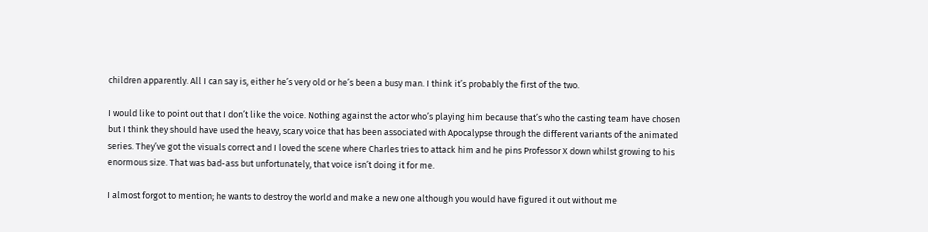children apparently. All I can say is, either he’s very old or he’s been a busy man. I think it’s probably the first of the two.

I would like to point out that I don’t like the voice. Nothing against the actor who’s playing him because that’s who the casting team have chosen but I think they should have used the heavy, scary voice that has been associated with Apocalypse through the different variants of the animated series. They’ve got the visuals correct and I loved the scene where Charles tries to attack him and he pins Professor X down whilst growing to his enormous size. That was bad-ass but unfortunately, that voice isn’t doing it for me.

I almost forgot to mention; he wants to destroy the world and make a new one although you would have figured it out without me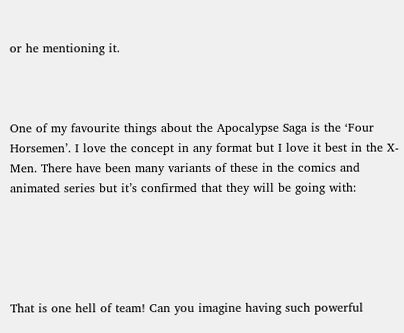or he mentioning it.



One of my favourite things about the Apocalypse Saga is the ‘Four Horsemen’. I love the concept in any format but I love it best in the X-Men. There have been many variants of these in the comics and animated series but it’s confirmed that they will be going with:





That is one hell of team! Can you imagine having such powerful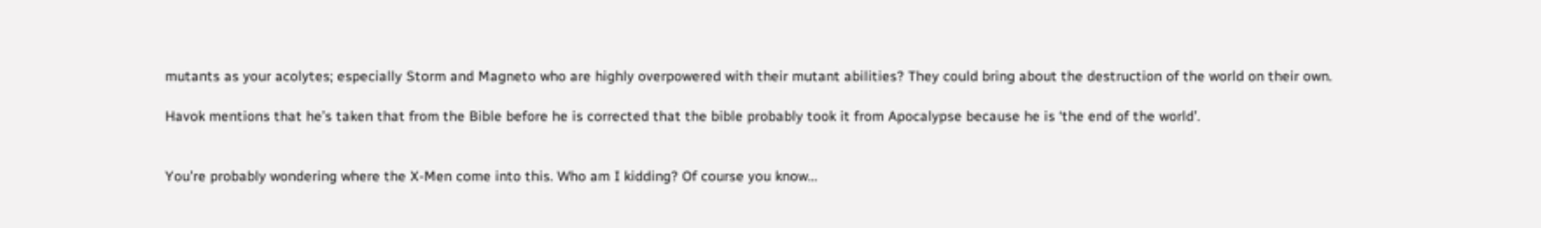mutants as your acolytes; especially Storm and Magneto who are highly overpowered with their mutant abilities? They could bring about the destruction of the world on their own.

Havok mentions that he’s taken that from the Bible before he is corrected that the bible probably took it from Apocalypse because he is ‘the end of the world’.


You’re probably wondering where the X-Men come into this. Who am I kidding? Of course you know…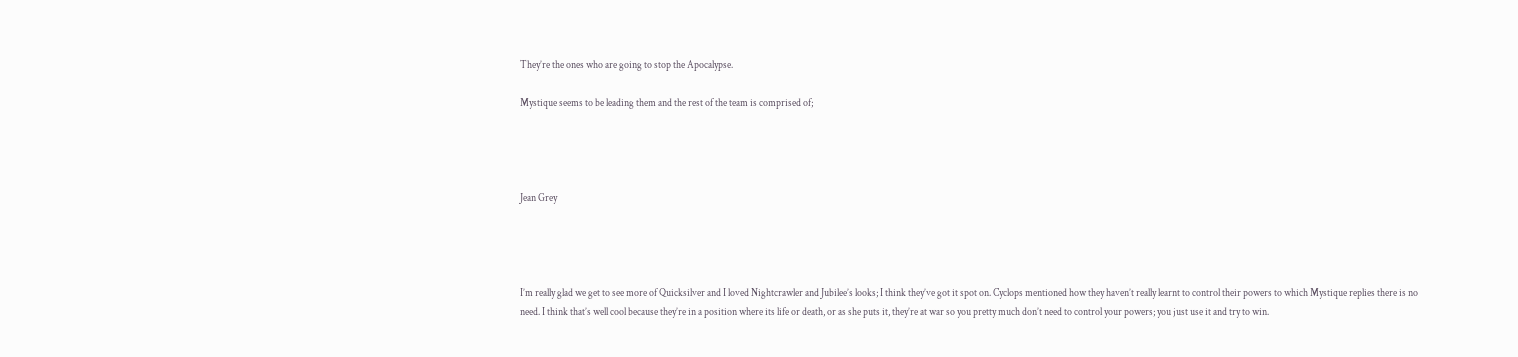They’re the ones who are going to stop the Apocalypse.

Mystique seems to be leading them and the rest of the team is comprised of;




Jean Grey




I’m really glad we get to see more of Quicksilver and I loved Nightcrawler and Jubilee’s looks; I think they’ve got it spot on. Cyclops mentioned how they haven’t really learnt to control their powers to which Mystique replies there is no need. I think that’s well cool because they’re in a position where its life or death, or as she puts it, they’re at war so you pretty much don’t need to control your powers; you just use it and try to win.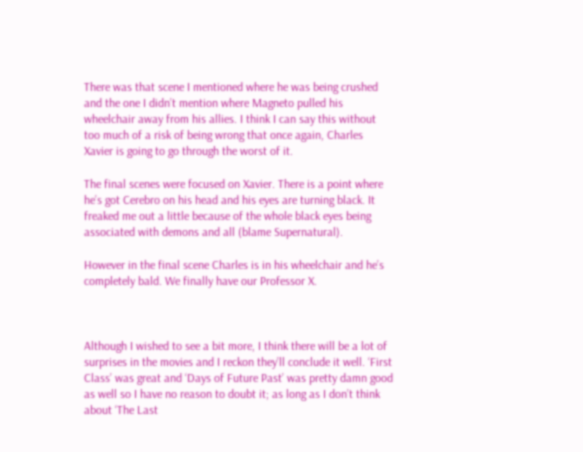There was that scene I mentioned where he was being crushed and the one I didn’t mention where Magneto pulled his wheelchair away from his allies. I think I can say this without too much of a risk of being wrong that once again, Charles Xavier is going to go through the worst of it.

The final scenes were focused on Xavier. There is a point where he’s got Cerebro on his head and his eyes are turning black. It freaked me out a little because of the whole black eyes being associated with demons and all (blame Supernatural).

However in the final scene Charles is in his wheelchair and he’s completely bald. We finally have our Professor X.



Although I wished to see a bit more, I think there will be a lot of surprises in the movies and I reckon they’ll conclude it well. ‘First Class’ was great and ‘Days of Future Past’ was pretty damn good as well so I have no reason to doubt it; as long as I don’t think about ‘The Last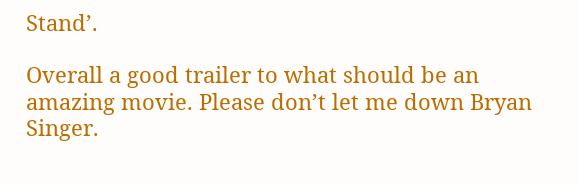Stand’.

Overall a good trailer to what should be an amazing movie. Please don’t let me down Bryan Singer.